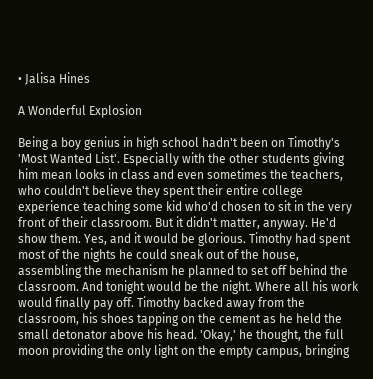• Jalisa Hines

A Wonderful Explosion

Being a boy genius in high school hadn't been on Timothy's 'Most Wanted List'. Especially with the other students giving him mean looks in class and even sometimes the teachers, who couldn't believe they spent their entire college experience teaching some kid who'd chosen to sit in the very front of their classroom. But it didn't matter, anyway. He'd show them. Yes, and it would be glorious. Timothy had spent most of the nights he could sneak out of the house, assembling the mechanism he planned to set off behind the classroom. And tonight would be the night. Where all his work would finally pay off. Timothy backed away from the classroom, his shoes tapping on the cement as he held the small detonator above his head. 'Okay,' he thought, the full moon providing the only light on the empty campus, bringing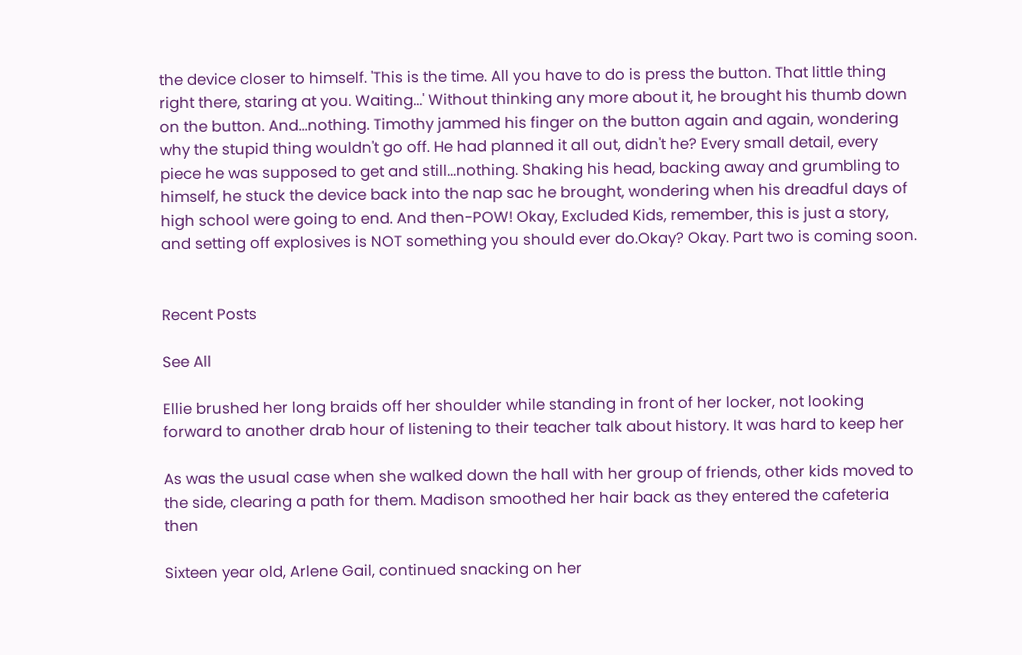the device closer to himself. 'This is the time. All you have to do is press the button. That little thing right there, staring at you. Waiting...' Without thinking any more about it, he brought his thumb down on the button. And...nothing. Timothy jammed his finger on the button again and again, wondering why the stupid thing wouldn't go off. He had planned it all out, didn't he? Every small detail, every piece he was supposed to get and still...nothing. Shaking his head, backing away and grumbling to himself, he stuck the device back into the nap sac he brought, wondering when his dreadful days of high school were going to end. And then-POW! Okay, Excluded Kids, remember, this is just a story, and setting off explosives is NOT something you should ever do.Okay? Okay. Part two is coming soon.


Recent Posts

See All

Ellie brushed her long braids off her shoulder while standing in front of her locker, not looking forward to another drab hour of listening to their teacher talk about history. It was hard to keep her

As was the usual case when she walked down the hall with her group of friends, other kids moved to the side, clearing a path for them. Madison smoothed her hair back as they entered the cafeteria then

Sixteen year old, Arlene Gail, continued snacking on her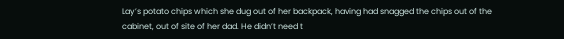Lay’s potato chips which she dug out of her backpack, having had snagged the chips out of the cabinet, out of site of her dad. He didn’t need t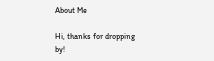About Me

Hi, thanks for dropping by!